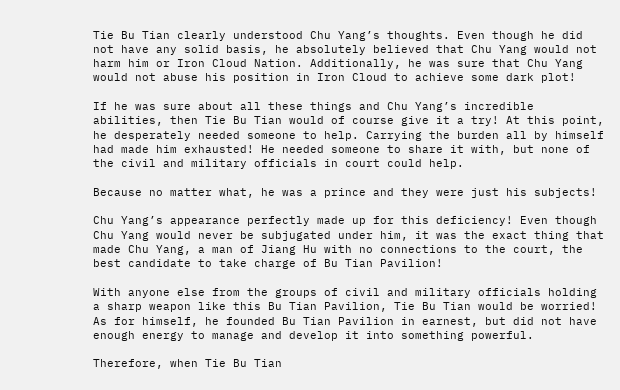Tie Bu Tian clearly understood Chu Yang’s thoughts. Even though he did not have any solid basis, he absolutely believed that Chu Yang would not harm him or Iron Cloud Nation. Additionally, he was sure that Chu Yang would not abuse his position in Iron Cloud to achieve some dark plot!

If he was sure about all these things and Chu Yang’s incredible abilities, then Tie Bu Tian would of course give it a try! At this point, he desperately needed someone to help. Carrying the burden all by himself had made him exhausted! He needed someone to share it with, but none of the civil and military officials in court could help.

Because no matter what, he was a prince and they were just his subjects!

Chu Yang’s appearance perfectly made up for this deficiency! Even though Chu Yang would never be subjugated under him, it was the exact thing that made Chu Yang, a man of Jiang Hu with no connections to the court, the best candidate to take charge of Bu Tian Pavilion!

With anyone else from the groups of civil and military officials holding a sharp weapon like this Bu Tian Pavilion, Tie Bu Tian would be worried! As for himself, he founded Bu Tian Pavilion in earnest, but did not have enough energy to manage and develop it into something powerful.

Therefore, when Tie Bu Tian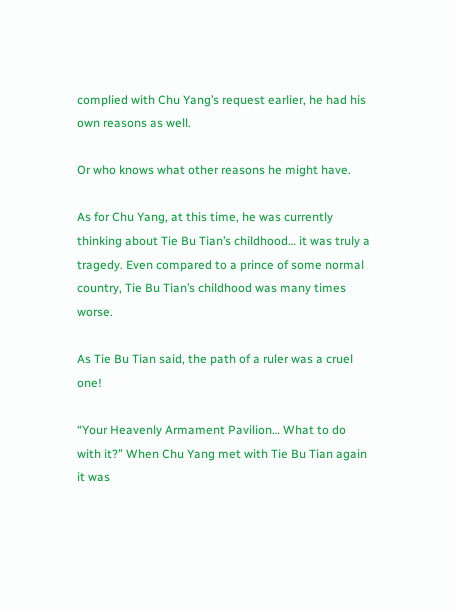complied with Chu Yang’s request earlier, he had his own reasons as well.

Or who knows what other reasons he might have.

As for Chu Yang, at this time, he was currently thinking about Tie Bu Tian’s childhood… it was truly a tragedy. Even compared to a prince of some normal country, Tie Bu Tian’s childhood was many times worse.

As Tie Bu Tian said, the path of a ruler was a cruel one!

“Your Heavenly Armament Pavilion… What to do with it?” When Chu Yang met with Tie Bu Tian again it was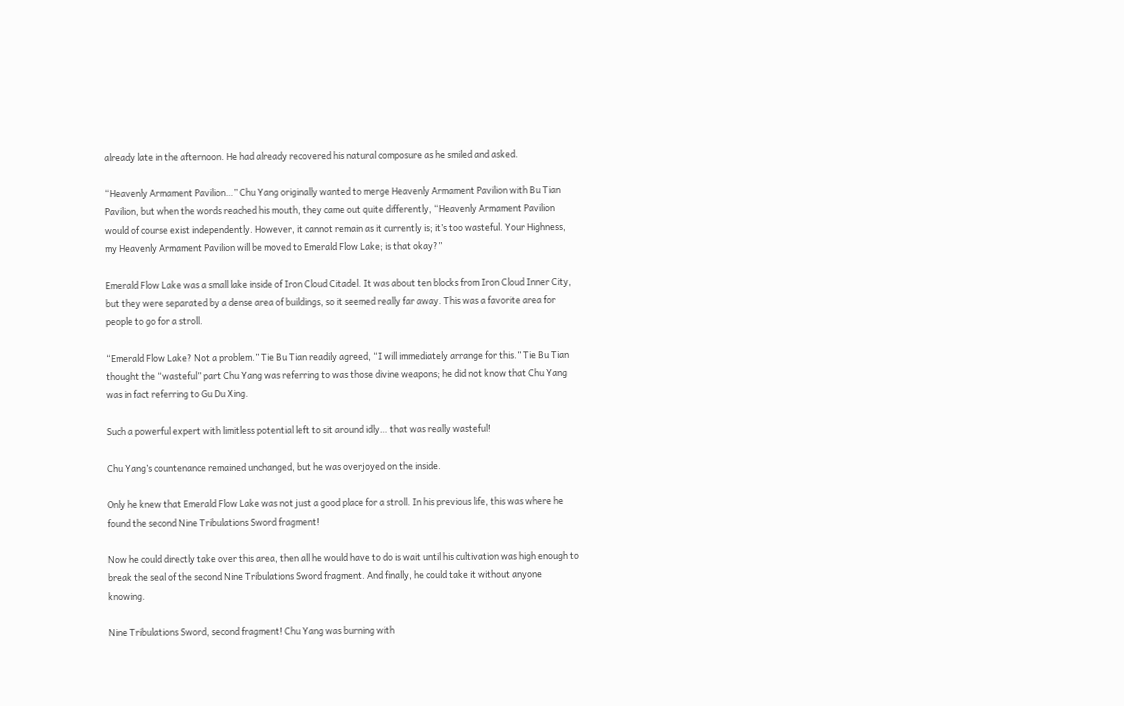already late in the afternoon. He had already recovered his natural composure as he smiled and asked.

“Heavenly Armament Pavilion…” Chu Yang originally wanted to merge Heavenly Armament Pavilion with Bu Tian Pavilion, but when the words reached his mouth, they came out quite differently, “Heavenly Armament Pavilion would of course exist independently. However, it cannot remain as it currently is; it’s too wasteful. Your Highness, my Heavenly Armament Pavilion will be moved to Emerald Flow Lake; is that okay?”

Emerald Flow Lake was a small lake inside of Iron Cloud Citadel. It was about ten blocks from Iron Cloud Inner City, but they were separated by a dense area of buildings, so it seemed really far away. This was a favorite area for people to go for a stroll.

“Emerald Flow Lake? Not a problem.” Tie Bu Tian readily agreed, “I will immediately arrange for this.” Tie Bu Tian thought the “wasteful” part Chu Yang was referring to was those divine weapons; he did not know that Chu Yang was in fact referring to Gu Du Xing.

Such a powerful expert with limitless potential left to sit around idly… that was really wasteful!

Chu Yang’s countenance remained unchanged, but he was overjoyed on the inside.

Only he knew that Emerald Flow Lake was not just a good place for a stroll. In his previous life, this was where he found the second Nine Tribulations Sword fragment!

Now he could directly take over this area, then all he would have to do is wait until his cultivation was high enough to break the seal of the second Nine Tribulations Sword fragment. And finally, he could take it without anyone knowing.

Nine Tribulations Sword, second fragment! Chu Yang was burning with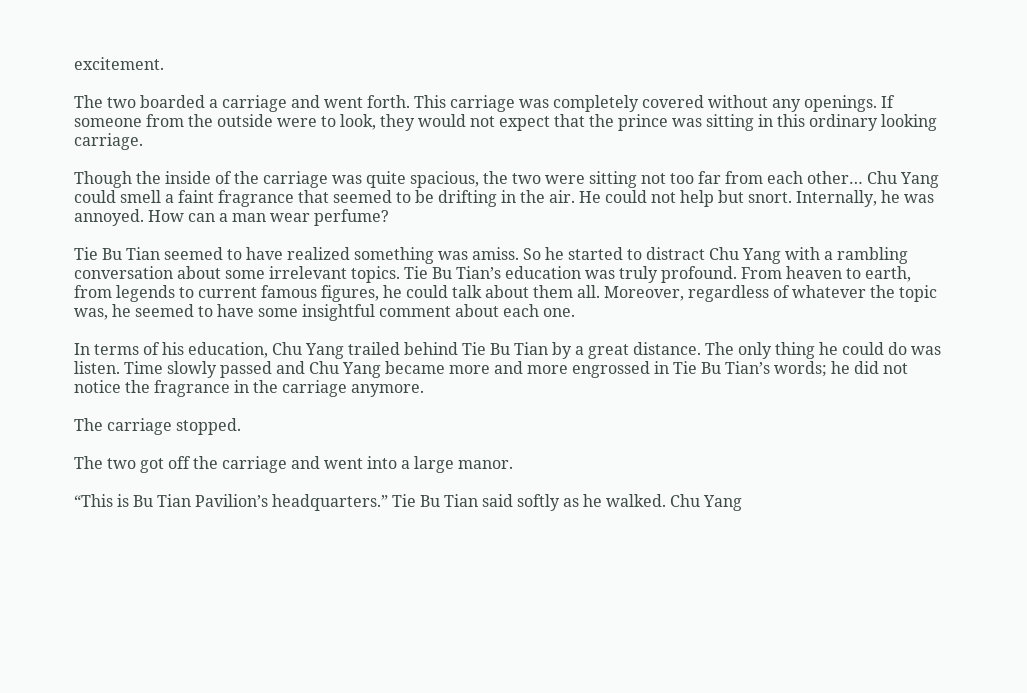excitement.

The two boarded a carriage and went forth. This carriage was completely covered without any openings. If someone from the outside were to look, they would not expect that the prince was sitting in this ordinary looking carriage.

Though the inside of the carriage was quite spacious, the two were sitting not too far from each other… Chu Yang could smell a faint fragrance that seemed to be drifting in the air. He could not help but snort. Internally, he was annoyed. How can a man wear perfume?

Tie Bu Tian seemed to have realized something was amiss. So he started to distract Chu Yang with a rambling conversation about some irrelevant topics. Tie Bu Tian’s education was truly profound. From heaven to earth, from legends to current famous figures, he could talk about them all. Moreover, regardless of whatever the topic was, he seemed to have some insightful comment about each one.

In terms of his education, Chu Yang trailed behind Tie Bu Tian by a great distance. The only thing he could do was listen. Time slowly passed and Chu Yang became more and more engrossed in Tie Bu Tian’s words; he did not notice the fragrance in the carriage anymore.

The carriage stopped.

The two got off the carriage and went into a large manor.

“This is Bu Tian Pavilion’s headquarters.” Tie Bu Tian said softly as he walked. Chu Yang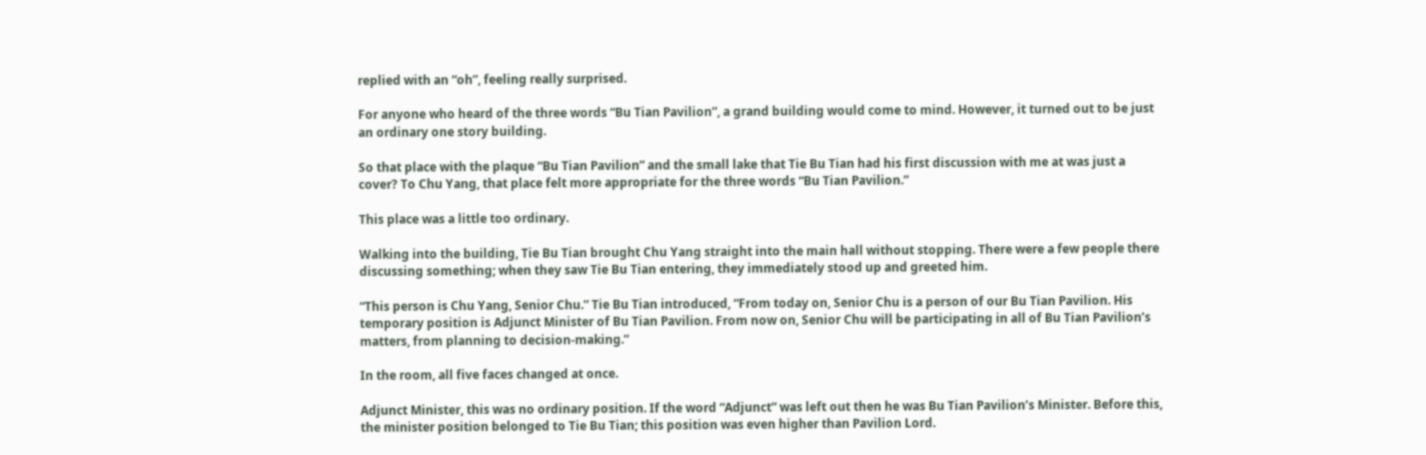replied with an “oh”, feeling really surprised.

For anyone who heard of the three words “Bu Tian Pavilion”, a grand building would come to mind. However, it turned out to be just an ordinary one story building.

So that place with the plaque “Bu Tian Pavilion” and the small lake that Tie Bu Tian had his first discussion with me at was just a cover? To Chu Yang, that place felt more appropriate for the three words “Bu Tian Pavilion.”

This place was a little too ordinary.

Walking into the building, Tie Bu Tian brought Chu Yang straight into the main hall without stopping. There were a few people there discussing something; when they saw Tie Bu Tian entering, they immediately stood up and greeted him.

“This person is Chu Yang, Senior Chu.” Tie Bu Tian introduced, “From today on, Senior Chu is a person of our Bu Tian Pavilion. His temporary position is Adjunct Minister of Bu Tian Pavilion. From now on, Senior Chu will be participating in all of Bu Tian Pavilion’s matters, from planning to decision-making.”

In the room, all five faces changed at once.

Adjunct Minister, this was no ordinary position. If the word “Adjunct” was left out then he was Bu Tian Pavilion’s Minister. Before this, the minister position belonged to Tie Bu Tian; this position was even higher than Pavilion Lord.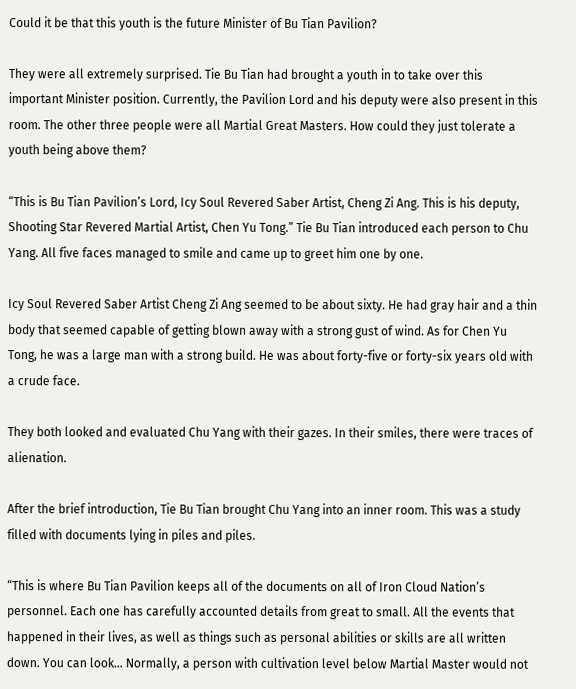Could it be that this youth is the future Minister of Bu Tian Pavilion?

They were all extremely surprised. Tie Bu Tian had brought a youth in to take over this important Minister position. Currently, the Pavilion Lord and his deputy were also present in this room. The other three people were all Martial Great Masters. How could they just tolerate a youth being above them?

“This is Bu Tian Pavilion’s Lord, Icy Soul Revered Saber Artist, Cheng Zi Ang. This is his deputy, Shooting Star Revered Martial Artist, Chen Yu Tong.” Tie Bu Tian introduced each person to Chu Yang. All five faces managed to smile and came up to greet him one by one.

Icy Soul Revered Saber Artist Cheng Zi Ang seemed to be about sixty. He had gray hair and a thin body that seemed capable of getting blown away with a strong gust of wind. As for Chen Yu Tong, he was a large man with a strong build. He was about forty-five or forty-six years old with a crude face.

They both looked and evaluated Chu Yang with their gazes. In their smiles, there were traces of alienation.

After the brief introduction, Tie Bu Tian brought Chu Yang into an inner room. This was a study filled with documents lying in piles and piles.

“This is where Bu Tian Pavilion keeps all of the documents on all of Iron Cloud Nation’s personnel. Each one has carefully accounted details from great to small. All the events that happened in their lives, as well as things such as personal abilities or skills are all written down. You can look… Normally, a person with cultivation level below Martial Master would not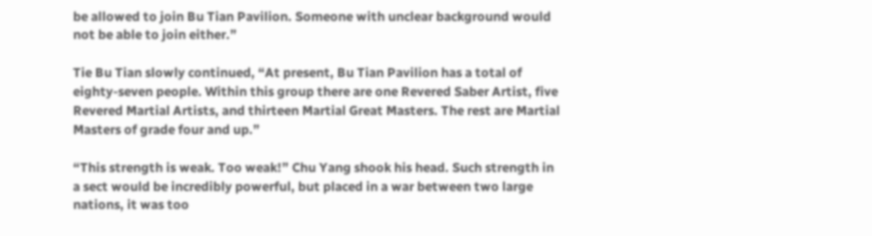be allowed to join Bu Tian Pavilion. Someone with unclear background would not be able to join either.”

Tie Bu Tian slowly continued, “At present, Bu Tian Pavilion has a total of eighty-seven people. Within this group there are one Revered Saber Artist, five Revered Martial Artists, and thirteen Martial Great Masters. The rest are Martial Masters of grade four and up.”

“This strength is weak. Too weak!” Chu Yang shook his head. Such strength in a sect would be incredibly powerful, but placed in a war between two large nations, it was too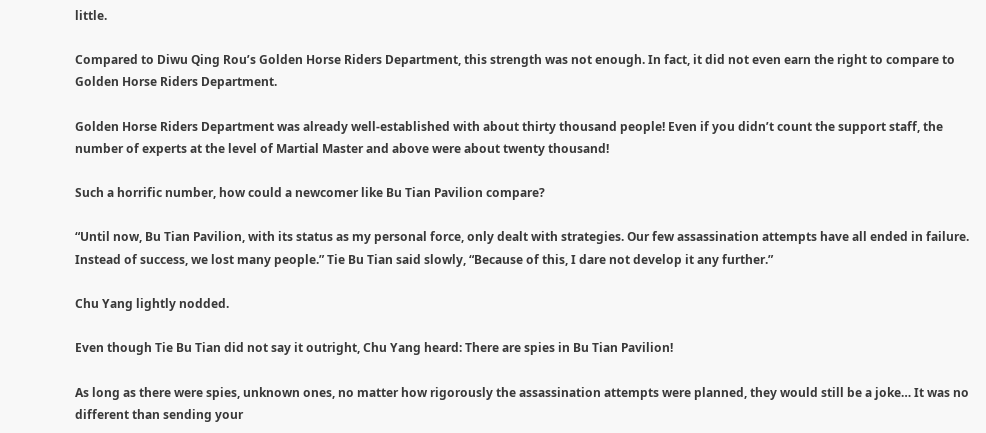little.

Compared to Diwu Qing Rou’s Golden Horse Riders Department, this strength was not enough. In fact, it did not even earn the right to compare to Golden Horse Riders Department.

Golden Horse Riders Department was already well-established with about thirty thousand people! Even if you didn’t count the support staff, the number of experts at the level of Martial Master and above were about twenty thousand!

Such a horrific number, how could a newcomer like Bu Tian Pavilion compare?

“Until now, Bu Tian Pavilion, with its status as my personal force, only dealt with strategies. Our few assassination attempts have all ended in failure. Instead of success, we lost many people.” Tie Bu Tian said slowly, “Because of this, I dare not develop it any further.”

Chu Yang lightly nodded.

Even though Tie Bu Tian did not say it outright, Chu Yang heard: There are spies in Bu Tian Pavilion!

As long as there were spies, unknown ones, no matter how rigorously the assassination attempts were planned, they would still be a joke… It was no different than sending your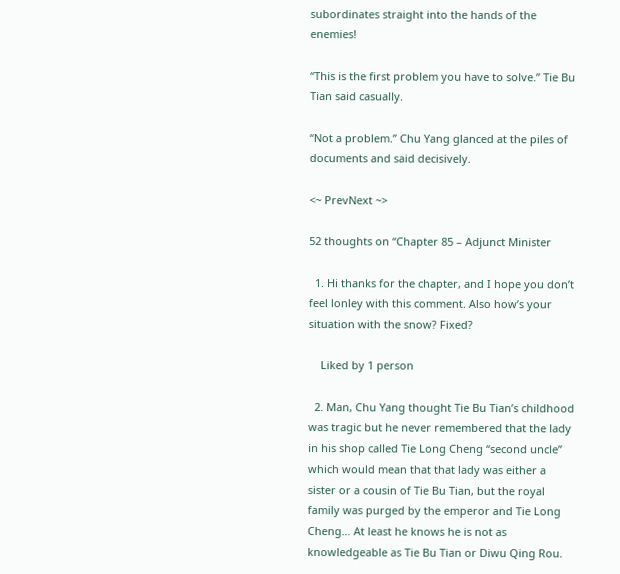subordinates straight into the hands of the enemies!

“This is the first problem you have to solve.” Tie Bu Tian said casually.

“Not a problem.” Chu Yang glanced at the piles of documents and said decisively.

<~ PrevNext ~>

52 thoughts on “Chapter 85 – Adjunct Minister

  1. Hi thanks for the chapter, and I hope you don’t feel lonley with this comment. Also how’s your situation with the snow? Fixed?

    Liked by 1 person

  2. Man, Chu Yang thought Tie Bu Tian’s childhood was tragic but he never remembered that the lady in his shop called Tie Long Cheng “second uncle” which would mean that that lady was either a sister or a cousin of Tie Bu Tian, but the royal family was purged by the emperor and Tie Long Cheng… At least he knows he is not as knowledgeable as Tie Bu Tian or Diwu Qing Rou.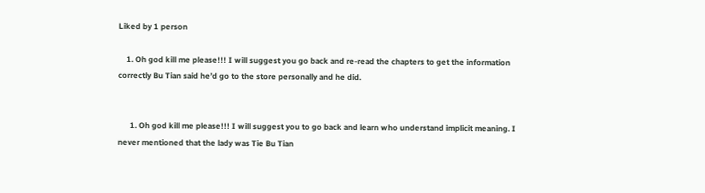Liked by 1 person

    1. Oh god kill me please!!! I will suggest you go back and re-read the chapters to get the information correctly Bu Tian said he’d go to the store personally and he did.


      1. Oh god kill me please!!! I will suggest you to go back and learn who understand implicit meaning. I never mentioned that the lady was Tie Bu Tian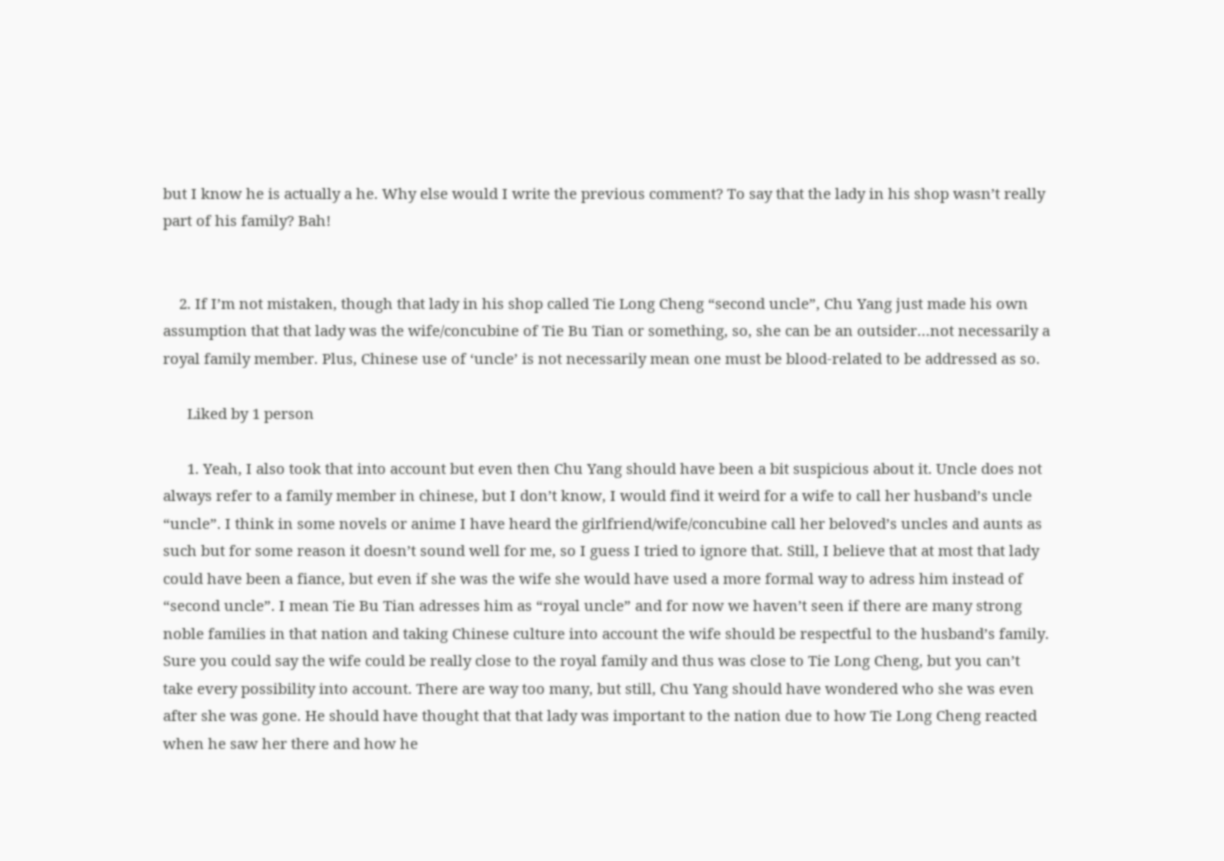but I know he is actually a he. Why else would I write the previous comment? To say that the lady in his shop wasn’t really part of his family? Bah!


    2. If I’m not mistaken, though that lady in his shop called Tie Long Cheng “second uncle”, Chu Yang just made his own assumption that that lady was the wife/concubine of Tie Bu Tian or something, so, she can be an outsider…not necessarily a royal family member. Plus, Chinese use of ‘uncle’ is not necessarily mean one must be blood-related to be addressed as so.

      Liked by 1 person

      1. Yeah, I also took that into account but even then Chu Yang should have been a bit suspicious about it. Uncle does not always refer to a family member in chinese, but I don’t know, I would find it weird for a wife to call her husband’s uncle “uncle”. I think in some novels or anime I have heard the girlfriend/wife/concubine call her beloved’s uncles and aunts as such but for some reason it doesn’t sound well for me, so I guess I tried to ignore that. Still, I believe that at most that lady could have been a fiance, but even if she was the wife she would have used a more formal way to adress him instead of “second uncle”. I mean Tie Bu Tian adresses him as “royal uncle” and for now we haven’t seen if there are many strong noble families in that nation and taking Chinese culture into account the wife should be respectful to the husband’s family. Sure you could say the wife could be really close to the royal family and thus was close to Tie Long Cheng, but you can’t take every possibility into account. There are way too many, but still, Chu Yang should have wondered who she was even after she was gone. He should have thought that that lady was important to the nation due to how Tie Long Cheng reacted when he saw her there and how he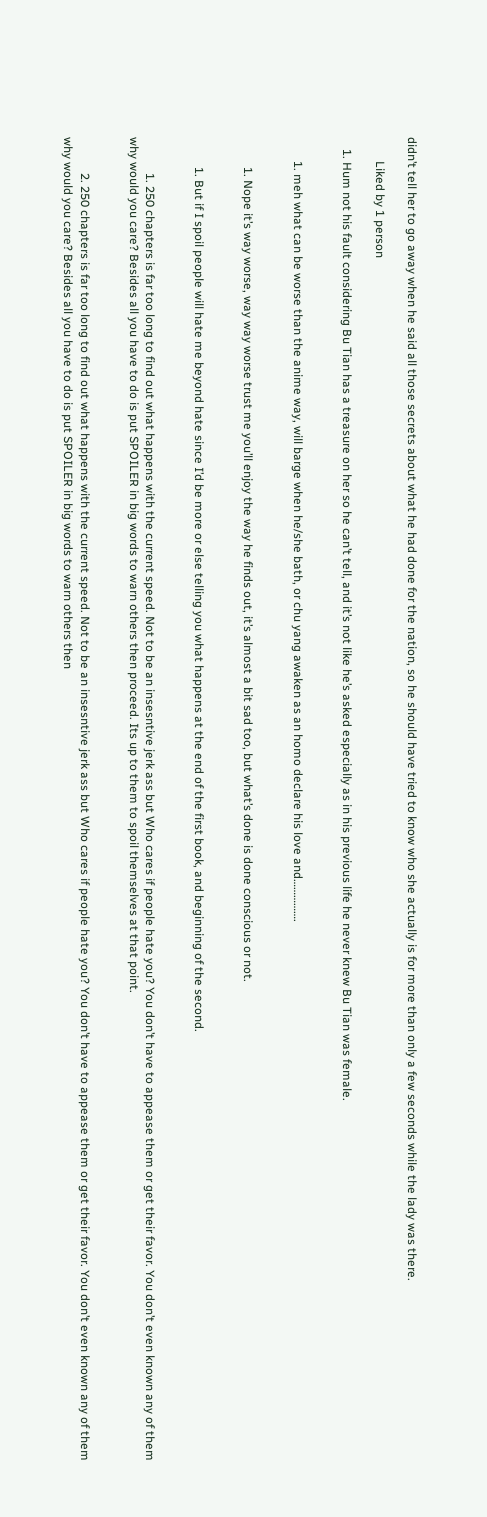didn’t tell her to go away when he said all those secrets about what he had done for the nation, so he should have tried to know who she actually is for more than only a few seconds while the lady was there.

        Liked by 1 person

    1. Hum not his fault considering Bu Tian has a treasure on her so he can’t tell, and it’s not like he’s asked especially as in his previous life he never knew Bu Tian was female.


        1. meh what can be worse than the anime way, will barge when he/she bath, or chu yang awaken as an homo declare his love and…………….


          1. Nope it’s way worse, way way worse trust me you’ll enjoy the way he finds out, it’s almost a bit sad too, but what’s done is done conscious or not.


          1. But if I spoil people will hate me beyond hate since I’d be more or else telling you what happens at the end of the first book, and beginning of the second.


            1. 250 chapters is far too long to find out what happens with the current speed. Not to be an insesntive jerk ass but Who cares if people hate you? You don’t have to appease them or get their favor. You don’t even known any of them why would you care? Besides all you have to do is put SPOILER in big words to warn others then proceed. Its up to them to spoil themselves at that point.


            2. 250 chapters is far too long to find out what happens with the current speed. Not to be an insesntive jerk ass but Who cares if people hate you? You don’t have to appease them or get their favor. You don’t even known any of them why would you care? Besides all you have to do is put SPOILER in big words to warn others then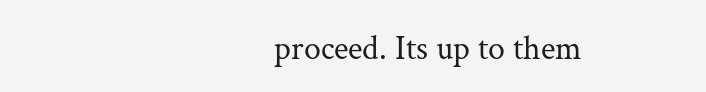proceed. Its up to them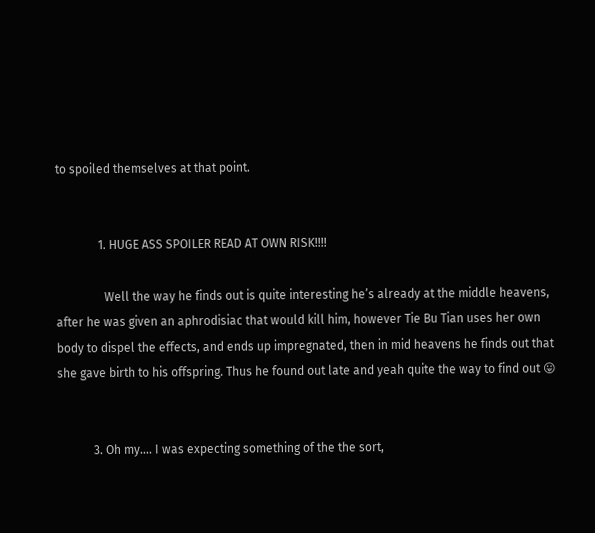to spoiled themselves at that point.


              1. HUGE ASS SPOILER READ AT OWN RISK!!!!

                Well the way he finds out is quite interesting he’s already at the middle heavens, after he was given an aphrodisiac that would kill him, however Tie Bu Tian uses her own body to dispel the effects, and ends up impregnated, then in mid heavens he finds out that she gave birth to his offspring. Thus he found out late and yeah quite the way to find out 😛


            3. Oh my…. I was expecting something of the the sort,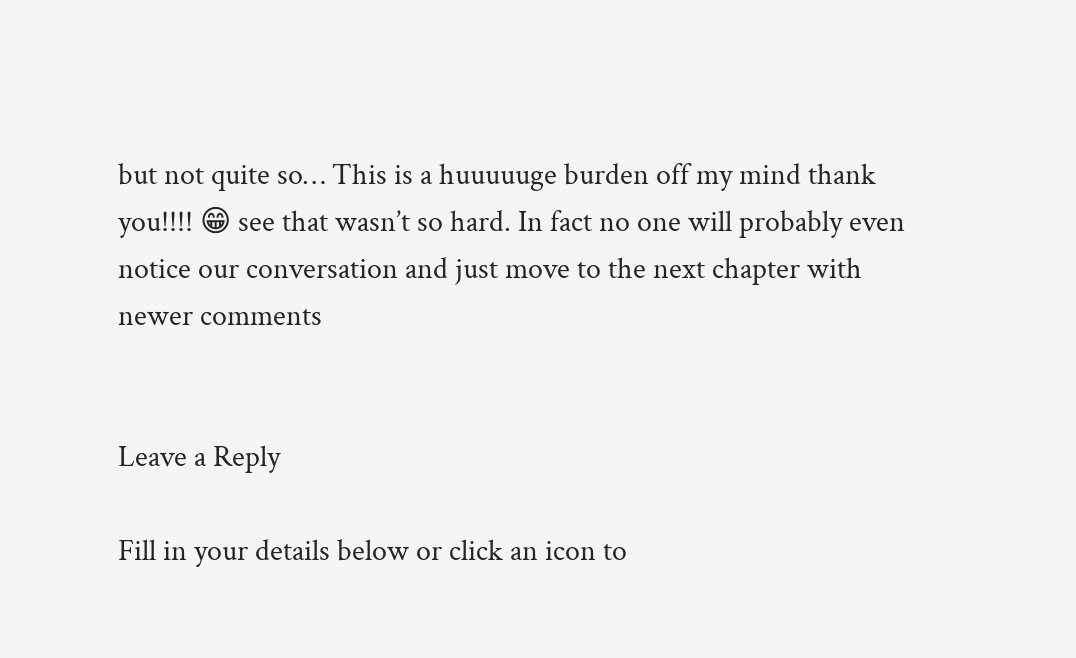but not quite so… This is a huuuuuge burden off my mind thank you!!!! 😁 see that wasn’t so hard. In fact no one will probably even notice our conversation and just move to the next chapter with newer comments


Leave a Reply

Fill in your details below or click an icon to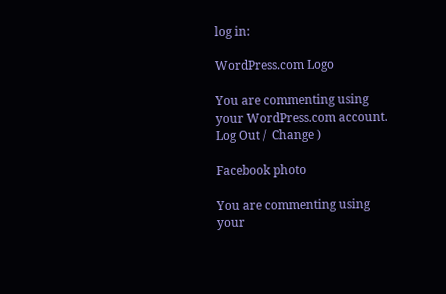log in:

WordPress.com Logo

You are commenting using your WordPress.com account. Log Out /  Change )

Facebook photo

You are commenting using your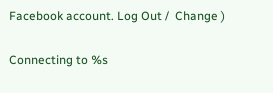Facebook account. Log Out /  Change )

Connecting to %s